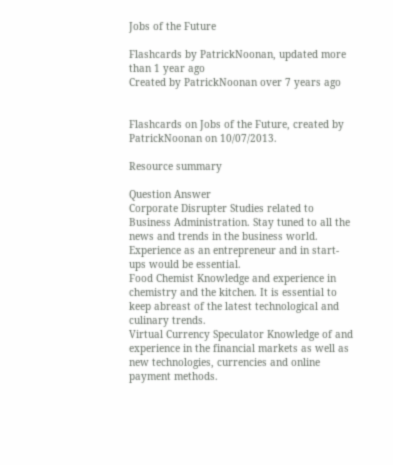Jobs of the Future

Flashcards by PatrickNoonan, updated more than 1 year ago
Created by PatrickNoonan over 7 years ago


Flashcards on Jobs of the Future, created by PatrickNoonan on 10/07/2013.

Resource summary

Question Answer
Corporate Disrupter Studies related to Business Administration. Stay tuned to all the news and trends in the business world. Experience as an entrepreneur and in start-ups would be essential.
Food Chemist Knowledge and experience in chemistry and the kitchen. It is essential to keep abreast of the latest technological and culinary trends.
Virtual Currency Speculator Knowledge of and experience in the financial markets as well as new technologies, currencies and online payment methods.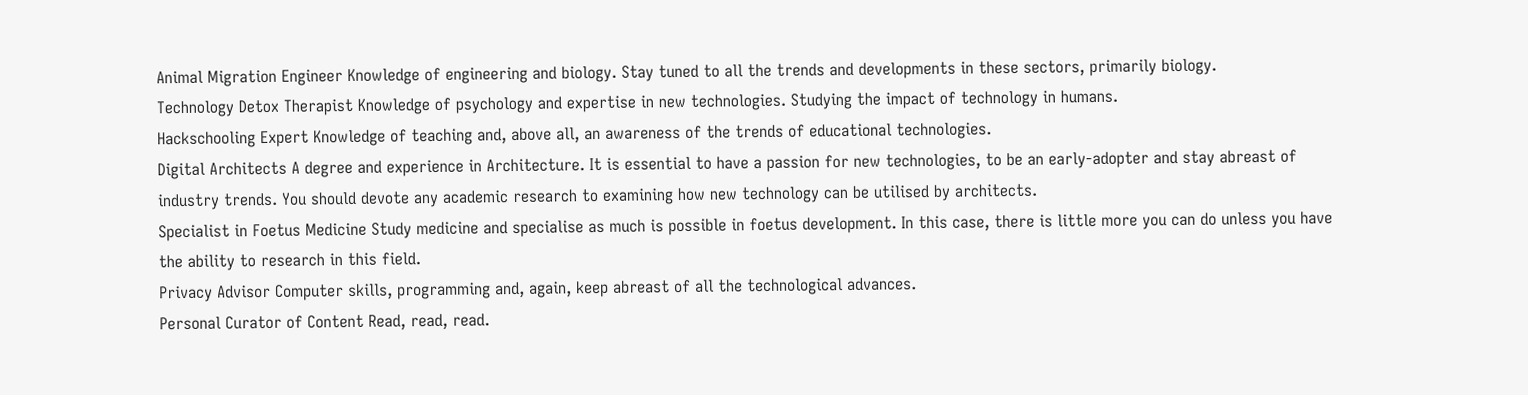Animal Migration Engineer Knowledge of engineering and biology. Stay tuned to all the trends and developments in these sectors, primarily biology.
Technology Detox Therapist Knowledge of psychology and expertise in new technologies. Studying the impact of technology in humans.
Hackschooling Expert Knowledge of teaching and, above all, an awareness of the trends of educational technologies.
Digital Architects A degree and experience in Architecture. It is essential to have a passion for new technologies, to be an early-adopter and stay abreast of industry trends. You should devote any academic research to examining how new technology can be utilised by architects.
Specialist in Foetus Medicine Study medicine and specialise as much is possible in foetus development. In this case, there is little more you can do unless you have the ability to research in this field.
Privacy Advisor Computer skills, programming and, again, keep abreast of all the technological advances.
Personal Curator of Content Read, read, read.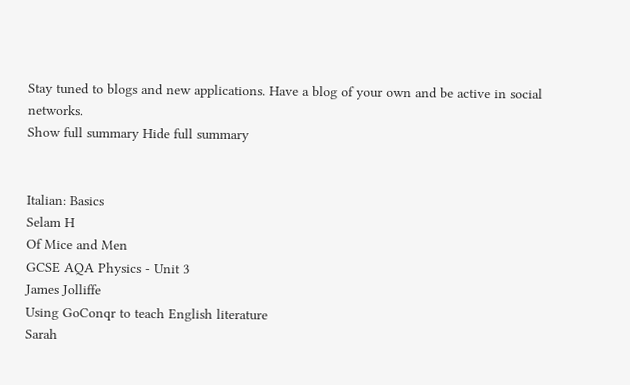Stay tuned to blogs and new applications. Have a blog of your own and be active in social networks.
Show full summary Hide full summary


Italian: Basics
Selam H
Of Mice and Men
GCSE AQA Physics - Unit 3
James Jolliffe
Using GoConqr to teach English literature
Sarah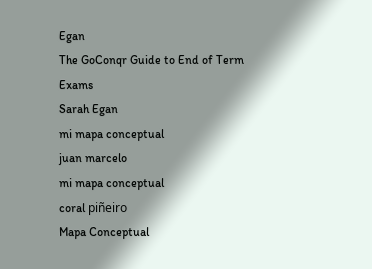Egan
The GoConqr Guide to End of Term Exams
Sarah Egan
mi mapa conceptual
juan marcelo
mi mapa conceptual
coral piñeiro
Mapa Conceptual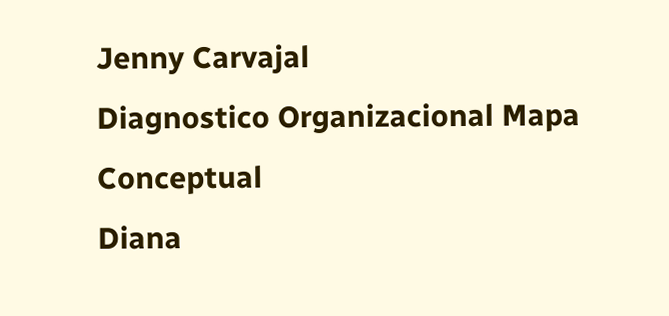Jenny Carvajal
Diagnostico Organizacional Mapa Conceptual
Diana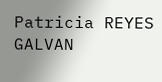Patricia REYES GALVAN